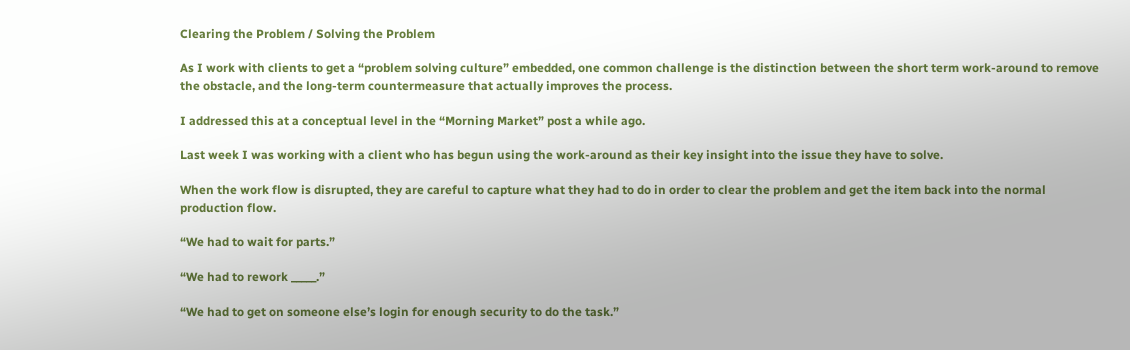Clearing the Problem / Solving the Problem

As I work with clients to get a “problem solving culture” embedded, one common challenge is the distinction between the short term work-around to remove the obstacle, and the long-term countermeasure that actually improves the process.

I addressed this at a conceptual level in the “Morning Market” post a while ago.

Last week I was working with a client who has begun using the work-around as their key insight into the issue they have to solve.

When the work flow is disrupted, they are careful to capture what they had to do in order to clear the problem and get the item back into the normal production flow.

“We had to wait for parts.”

“We had to rework _____.”

“We had to get on someone else’s login for enough security to do the task.”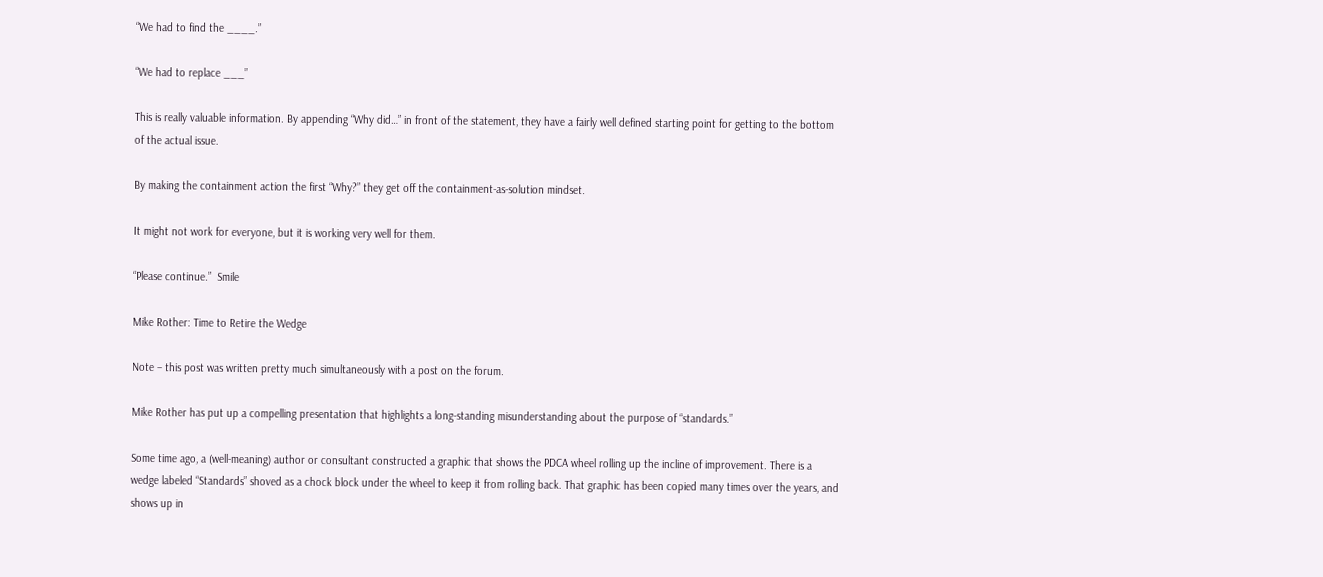“We had to find the ____.”

“We had to replace ___”

This is really valuable information. By appending “Why did…” in front of the statement, they have a fairly well defined starting point for getting to the bottom of the actual issue.

By making the containment action the first “Why?” they get off the containment-as-solution mindset.

It might not work for everyone, but it is working very well for them.

“Please continue.”  Smile

Mike Rother: Time to Retire the Wedge

Note – this post was written pretty much simultaneously with a post on the forum.

Mike Rother has put up a compelling presentation that highlights a long-standing misunderstanding about the purpose of “standards.”

Some time ago, a (well-meaning) author or consultant constructed a graphic that shows the PDCA wheel rolling up the incline of improvement. There is a wedge labeled “Standards” shoved as a chock block under the wheel to keep it from rolling back. That graphic has been copied many times over the years, and shows up in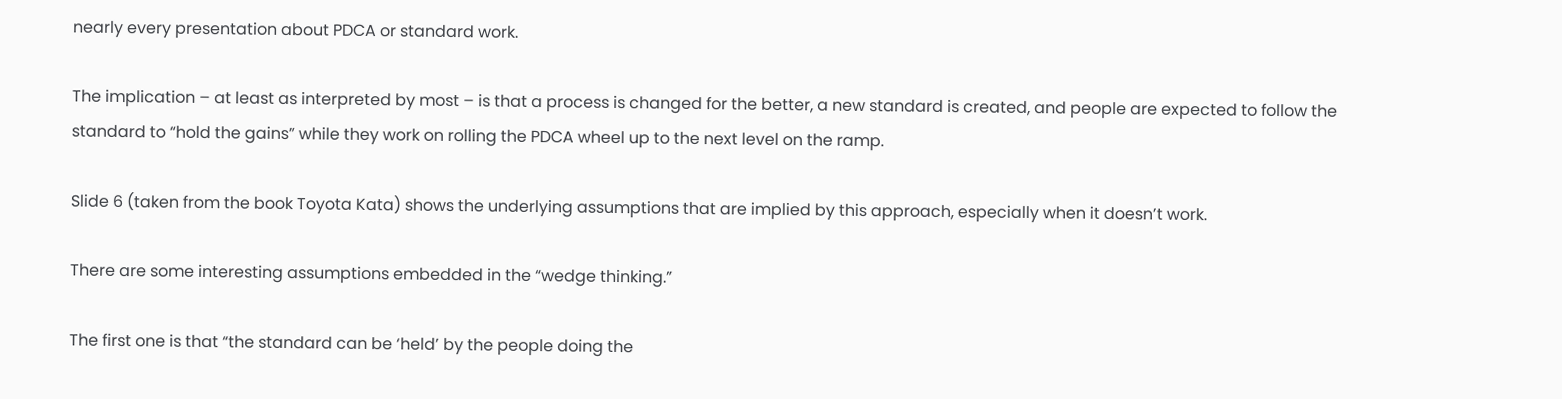nearly every presentation about PDCA or standard work.

The implication – at least as interpreted by most – is that a process is changed for the better, a new standard is created, and people are expected to follow the standard to “hold the gains” while they work on rolling the PDCA wheel up to the next level on the ramp.

Slide 6 (taken from the book Toyota Kata) shows the underlying assumptions that are implied by this approach, especially when it doesn’t work.

There are some interesting assumptions embedded in the “wedge thinking.”

The first one is that “the standard can be ‘held’ by the people doing the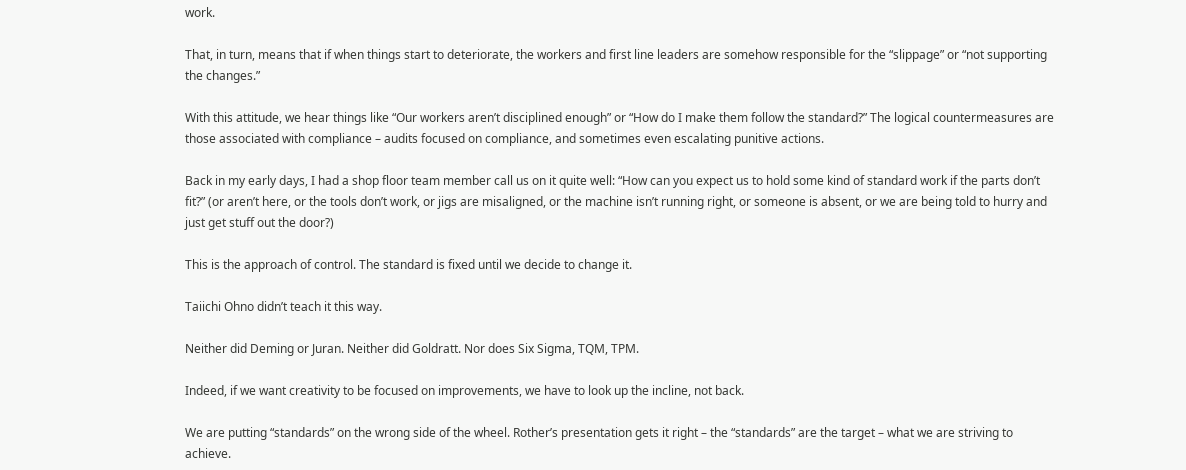work.

That, in turn, means that if when things start to deteriorate, the workers and first line leaders are somehow responsible for the “slippage” or “not supporting the changes.”

With this attitude, we hear things like “Our workers aren’t disciplined enough” or “How do I make them follow the standard?” The logical countermeasures are those associated with compliance – audits focused on compliance, and sometimes even escalating punitive actions.

Back in my early days, I had a shop floor team member call us on it quite well: “How can you expect us to hold some kind of standard work if the parts don’t fit?” (or aren’t here, or the tools don’t work, or jigs are misaligned, or the machine isn’t running right, or someone is absent, or we are being told to hurry and just get stuff out the door?)

This is the approach of control. The standard is fixed until we decide to change it.

Taiichi Ohno didn’t teach it this way.

Neither did Deming or Juran. Neither did Goldratt. Nor does Six Sigma, TQM, TPM.

Indeed, if we want creativity to be focused on improvements, we have to look up the incline, not back.

We are putting “standards” on the wrong side of the wheel. Rother’s presentation gets it right – the “standards” are the target – what we are striving to achieve.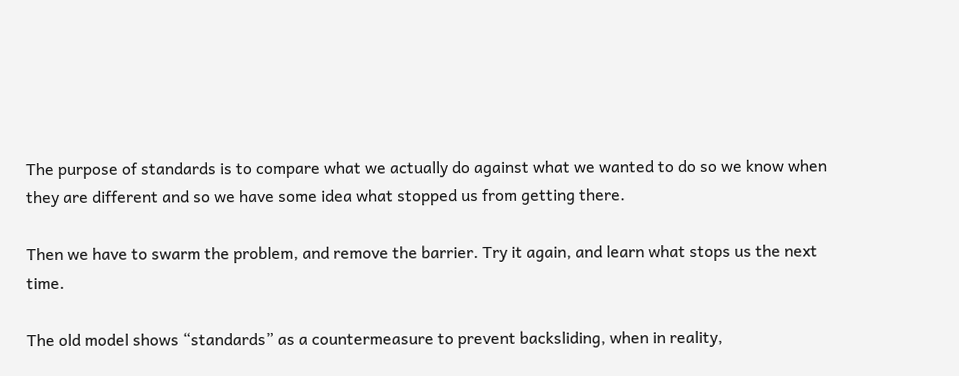The purpose of standards is to compare what we actually do against what we wanted to do so we know when they are different and so we have some idea what stopped us from getting there.

Then we have to swarm the problem, and remove the barrier. Try it again, and learn what stops us the next time.

The old model shows “standards” as a countermeasure to prevent backsliding, when in reality,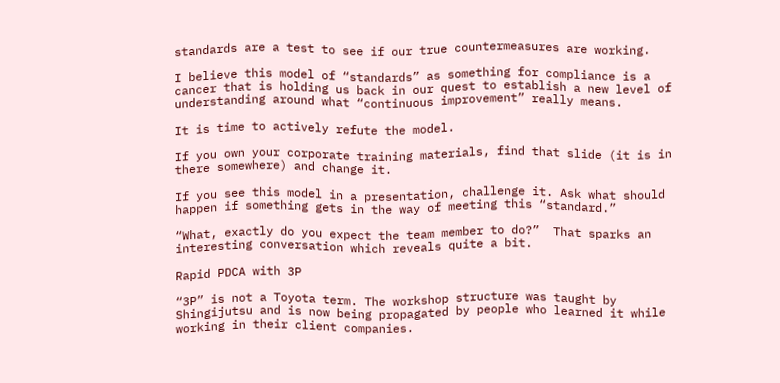standards are a test to see if our true countermeasures are working.

I believe this model of “standards” as something for compliance is a cancer that is holding us back in our quest to establish a new level of understanding around what “continuous improvement” really means.

It is time to actively refute the model.

If you own your corporate training materials, find that slide (it is in there somewhere) and change it.

If you see this model in a presentation, challenge it. Ask what should happen if something gets in the way of meeting this “standard.”

“What, exactly do you expect the team member to do?”  That sparks an interesting conversation which reveals quite a bit.

Rapid PDCA with 3P

“3P” is not a Toyota term. The workshop structure was taught by Shingijutsu and is now being propagated by people who learned it while working in their client companies.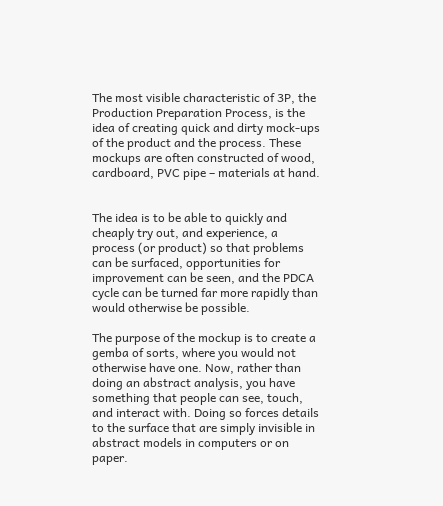The most visible characteristic of 3P, the Production Preparation Process, is the idea of creating quick and dirty mock-ups of the product and the process. These mockups are often constructed of wood, cardboard, PVC pipe – materials at hand.


The idea is to be able to quickly and cheaply try out, and experience, a process (or product) so that problems can be surfaced, opportunities for improvement can be seen, and the PDCA cycle can be turned far more rapidly than would otherwise be possible.

The purpose of the mockup is to create a gemba of sorts, where you would not otherwise have one. Now, rather than doing an abstract analysis, you have something that people can see, touch, and interact with. Doing so forces details to the surface that are simply invisible in abstract models in computers or on paper.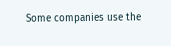Some companies use the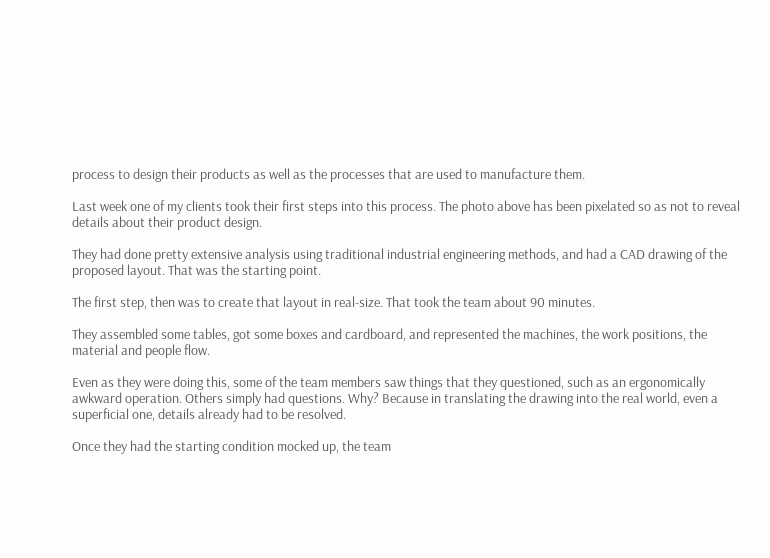process to design their products as well as the processes that are used to manufacture them.

Last week one of my clients took their first steps into this process. The photo above has been pixelated so as not to reveal details about their product design.

They had done pretty extensive analysis using traditional industrial engineering methods, and had a CAD drawing of the proposed layout. That was the starting point.

The first step, then was to create that layout in real-size. That took the team about 90 minutes.

They assembled some tables, got some boxes and cardboard, and represented the machines, the work positions, the material and people flow.

Even as they were doing this, some of the team members saw things that they questioned, such as an ergonomically awkward operation. Others simply had questions. Why? Because in translating the drawing into the real world, even a superficial one, details already had to be resolved.

Once they had the starting condition mocked up, the team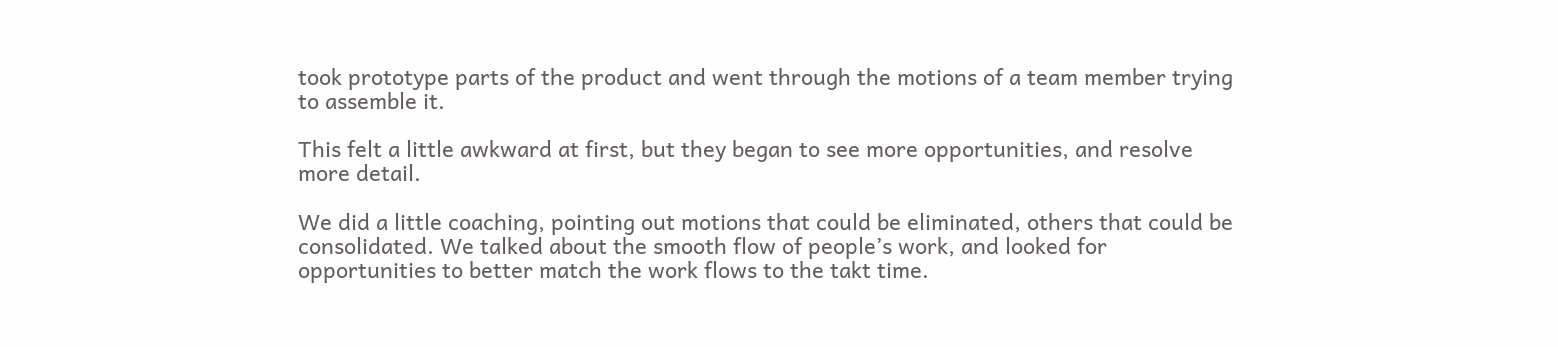took prototype parts of the product and went through the motions of a team member trying to assemble it.

This felt a little awkward at first, but they began to see more opportunities, and resolve more detail.

We did a little coaching, pointing out motions that could be eliminated, others that could be consolidated. We talked about the smooth flow of people’s work, and looked for opportunities to better match the work flows to the takt time.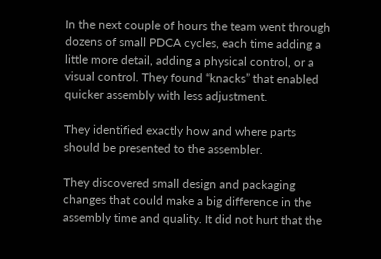In the next couple of hours the team went through dozens of small PDCA cycles, each time adding a little more detail, adding a physical control, or a visual control. They found “knacks” that enabled quicker assembly with less adjustment.

They identified exactly how and where parts should be presented to the assembler.

They discovered small design and packaging changes that could make a big difference in the assembly time and quality. It did not hurt that the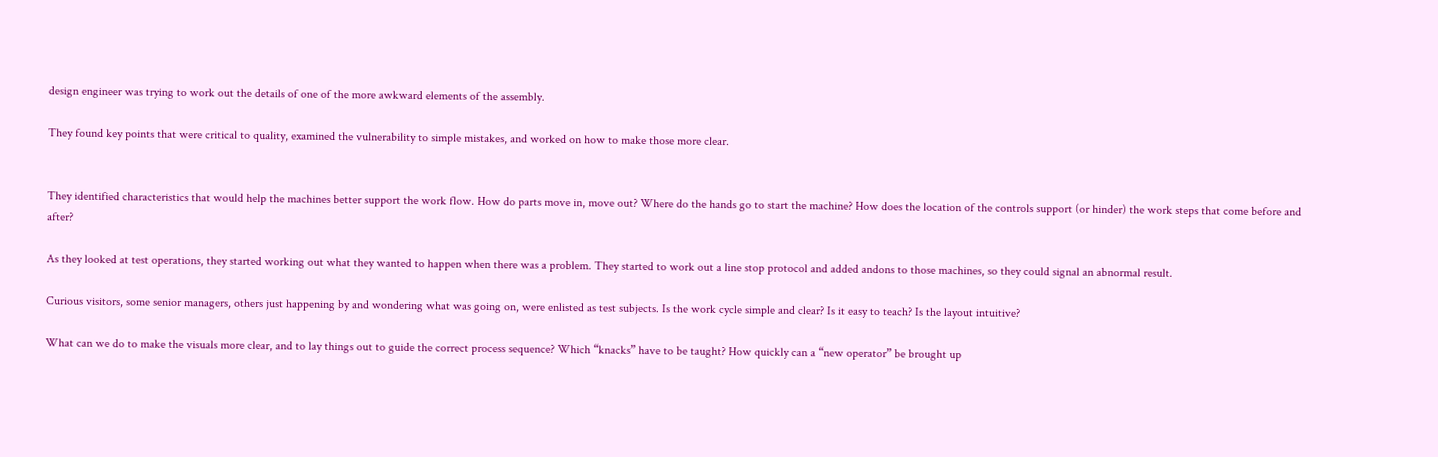design engineer was trying to work out the details of one of the more awkward elements of the assembly.

They found key points that were critical to quality, examined the vulnerability to simple mistakes, and worked on how to make those more clear.


They identified characteristics that would help the machines better support the work flow. How do parts move in, move out? Where do the hands go to start the machine? How does the location of the controls support (or hinder) the work steps that come before and after?

As they looked at test operations, they started working out what they wanted to happen when there was a problem. They started to work out a line stop protocol and added andons to those machines, so they could signal an abnormal result.

Curious visitors, some senior managers, others just happening by and wondering what was going on, were enlisted as test subjects. Is the work cycle simple and clear? Is it easy to teach? Is the layout intuitive?

What can we do to make the visuals more clear, and to lay things out to guide the correct process sequence? Which “knacks” have to be taught? How quickly can a “new operator” be brought up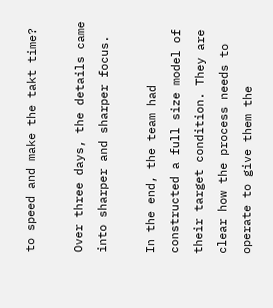to speed and make the takt time?

Over three days, the details came into sharper and sharper focus.

In the end, the team had constructed a full size model of their target condition. They are clear how the process needs to operate to give them the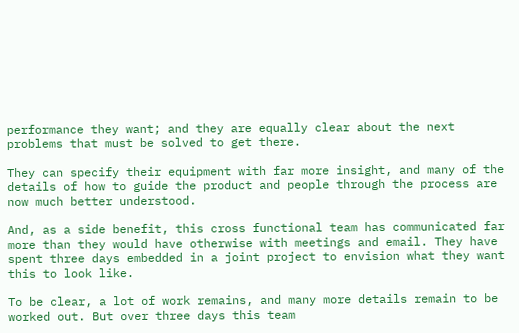performance they want; and they are equally clear about the next problems that must be solved to get there.

They can specify their equipment with far more insight, and many of the details of how to guide the product and people through the process are now much better understood.

And, as a side benefit, this cross functional team has communicated far more than they would have otherwise with meetings and email. They have spent three days embedded in a joint project to envision what they want this to look like.

To be clear, a lot of work remains, and many more details remain to be worked out. But over three days this team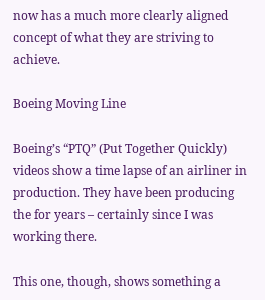now has a much more clearly aligned concept of what they are striving to achieve.

Boeing Moving Line

Boeing’s “PTQ” (Put Together Quickly) videos show a time lapse of an airliner in production. They have been producing the for years – certainly since I was working there.

This one, though, shows something a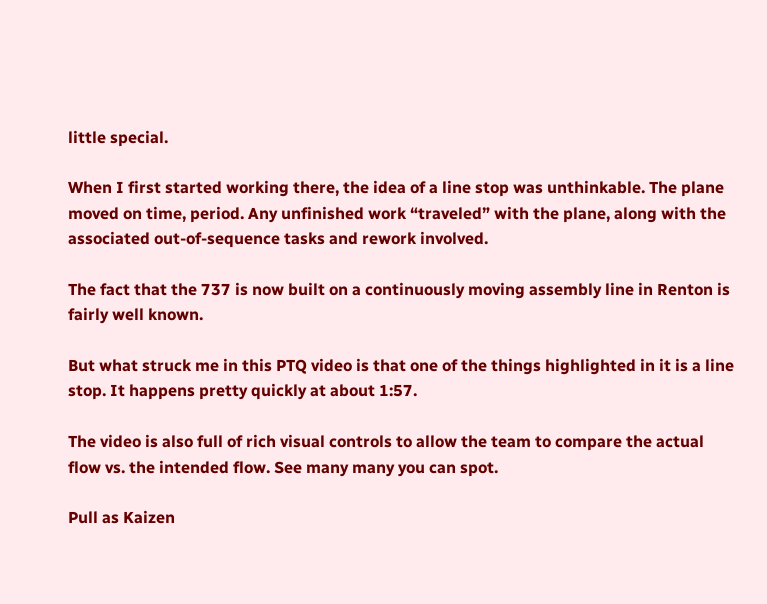little special.

When I first started working there, the idea of a line stop was unthinkable. The plane moved on time, period. Any unfinished work “traveled” with the plane, along with the associated out-of-sequence tasks and rework involved.

The fact that the 737 is now built on a continuously moving assembly line in Renton is fairly well known.

But what struck me in this PTQ video is that one of the things highlighted in it is a line stop. It happens pretty quickly at about 1:57.

The video is also full of rich visual controls to allow the team to compare the actual flow vs. the intended flow. See many many you can spot.

Pull as Kaizen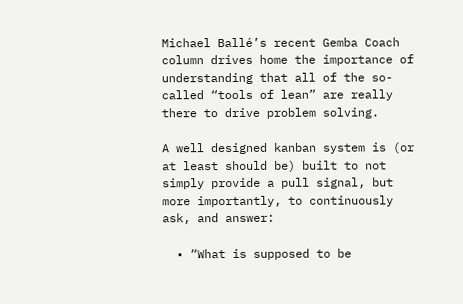Michael Ballé’s recent Gemba Coach column drives home the importance of understanding that all of the so-called “tools of lean” are really there to drive problem solving.

A well designed kanban system is (or at least should be) built to not simply provide a pull signal, but more importantly, to continuously ask, and answer:

  • “What is supposed to be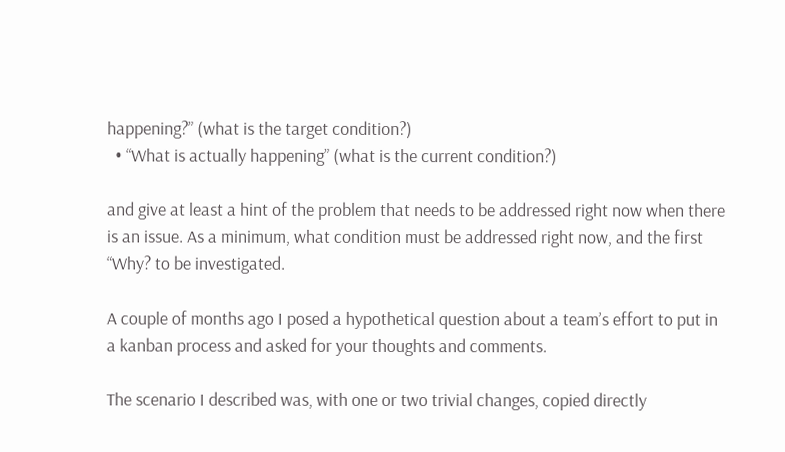happening?” (what is the target condition?)
  • “What is actually happening” (what is the current condition?)

and give at least a hint of the problem that needs to be addressed right now when there is an issue. As a minimum, what condition must be addressed right now, and the first “Why? to be investigated.

A couple of months ago I posed a hypothetical question about a team’s effort to put in a kanban process and asked for your thoughts and comments.

The scenario I described was, with one or two trivial changes, copied directly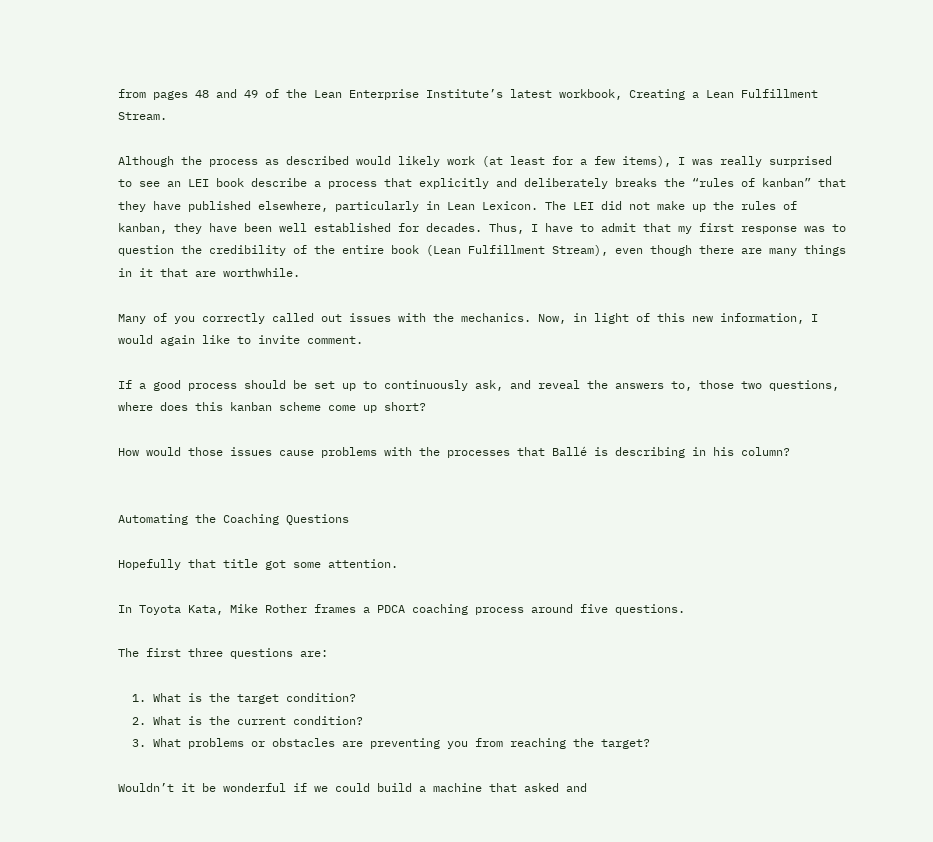from pages 48 and 49 of the Lean Enterprise Institute’s latest workbook, Creating a Lean Fulfillment Stream.

Although the process as described would likely work (at least for a few items), I was really surprised to see an LEI book describe a process that explicitly and deliberately breaks the “rules of kanban” that they have published elsewhere, particularly in Lean Lexicon. The LEI did not make up the rules of kanban, they have been well established for decades. Thus, I have to admit that my first response was to question the credibility of the entire book (Lean Fulfillment Stream), even though there are many things in it that are worthwhile.

Many of you correctly called out issues with the mechanics. Now, in light of this new information, I would again like to invite comment.

If a good process should be set up to continuously ask, and reveal the answers to, those two questions, where does this kanban scheme come up short?

How would those issues cause problems with the processes that Ballé is describing in his column?


Automating the Coaching Questions

Hopefully that title got some attention.

In Toyota Kata, Mike Rother frames a PDCA coaching process around five questions.

The first three questions are:

  1. What is the target condition?
  2. What is the current condition?
  3. What problems or obstacles are preventing you from reaching the target?

Wouldn’t it be wonderful if we could build a machine that asked and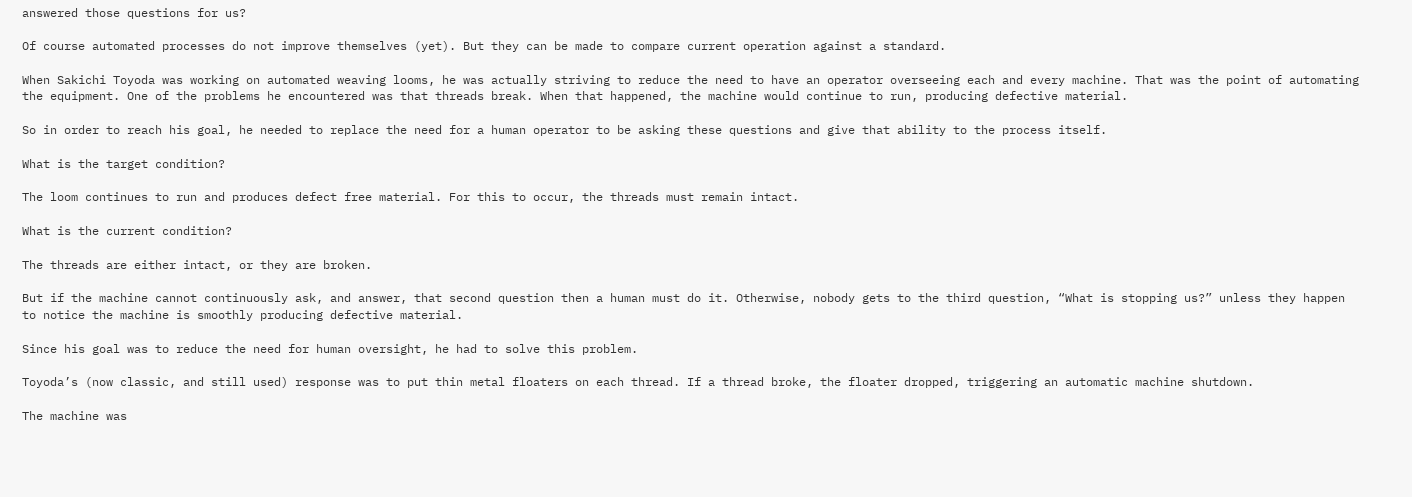answered those questions for us?

Of course automated processes do not improve themselves (yet). But they can be made to compare current operation against a standard.

When Sakichi Toyoda was working on automated weaving looms, he was actually striving to reduce the need to have an operator overseeing each and every machine. That was the point of automating the equipment. One of the problems he encountered was that threads break. When that happened, the machine would continue to run, producing defective material.

So in order to reach his goal, he needed to replace the need for a human operator to be asking these questions and give that ability to the process itself.

What is the target condition?

The loom continues to run and produces defect free material. For this to occur, the threads must remain intact.

What is the current condition?

The threads are either intact, or they are broken.

But if the machine cannot continuously ask, and answer, that second question then a human must do it. Otherwise, nobody gets to the third question, “What is stopping us?” unless they happen to notice the machine is smoothly producing defective material.

Since his goal was to reduce the need for human oversight, he had to solve this problem.

Toyoda’s (now classic, and still used) response was to put thin metal floaters on each thread. If a thread broke, the floater dropped, triggering an automatic machine shutdown.

The machine was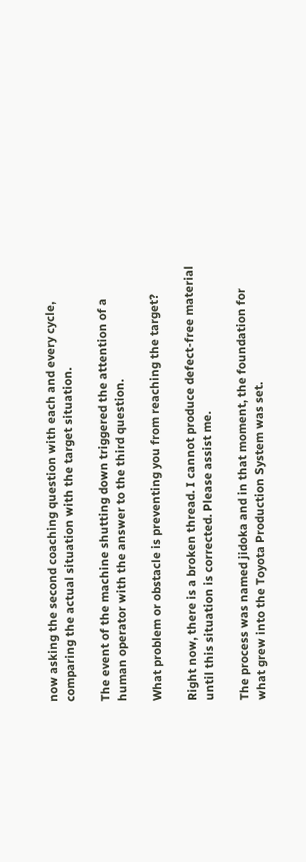now asking the second coaching question with each and every cycle, comparing the actual situation with the target situation.

The event of the machine shutting down triggered the attention of a human operator with the answer to the third question.

What problem or obstacle is preventing you from reaching the target?

Right now, there is a broken thread. I cannot produce defect-free material until this situation is corrected. Please assist me.

The process was named jidoka and in that moment, the foundation for what grew into the Toyota Production System was set.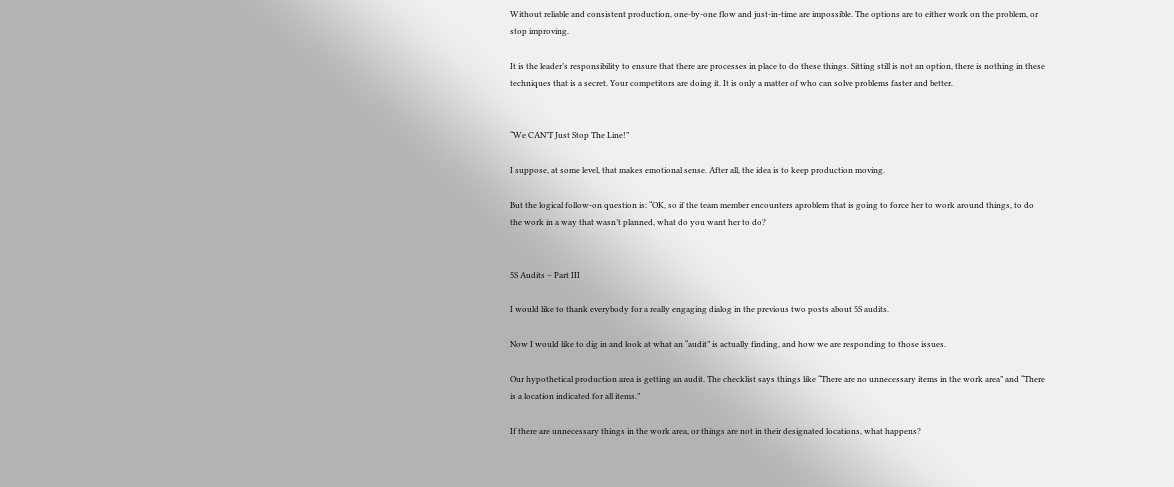Without reliable and consistent production, one-by-one flow and just-in-time are impossible. The options are to either work on the problem, or stop improving.

It is the leader’s responsibility to ensure that there are processes in place to do these things. Sitting still is not an option, there is nothing in these techniques that is a secret. Your competitors are doing it. It is only a matter of who can solve problems faster and better.


“We CAN’T Just Stop The Line!”

I suppose, at some level, that makes emotional sense. After all, the idea is to keep production moving.

But the logical follow-on question is: “OK, so if the team member encounters aproblem that is going to force her to work around things, to do the work in a way that wasn’t planned, what do you want her to do?


5S Audits – Part III

I would like to thank everybody for a really engaging dialog in the previous two posts about 5S audits.

Now I would like to dig in and look at what an “audit” is actually finding, and how we are responding to those issues.

Our hypothetical production area is getting an audit. The checklist says things like “There are no unnecessary items in the work area” and “There is a location indicated for all items.”

If there are unnecessary things in the work area, or things are not in their designated locations, what happens?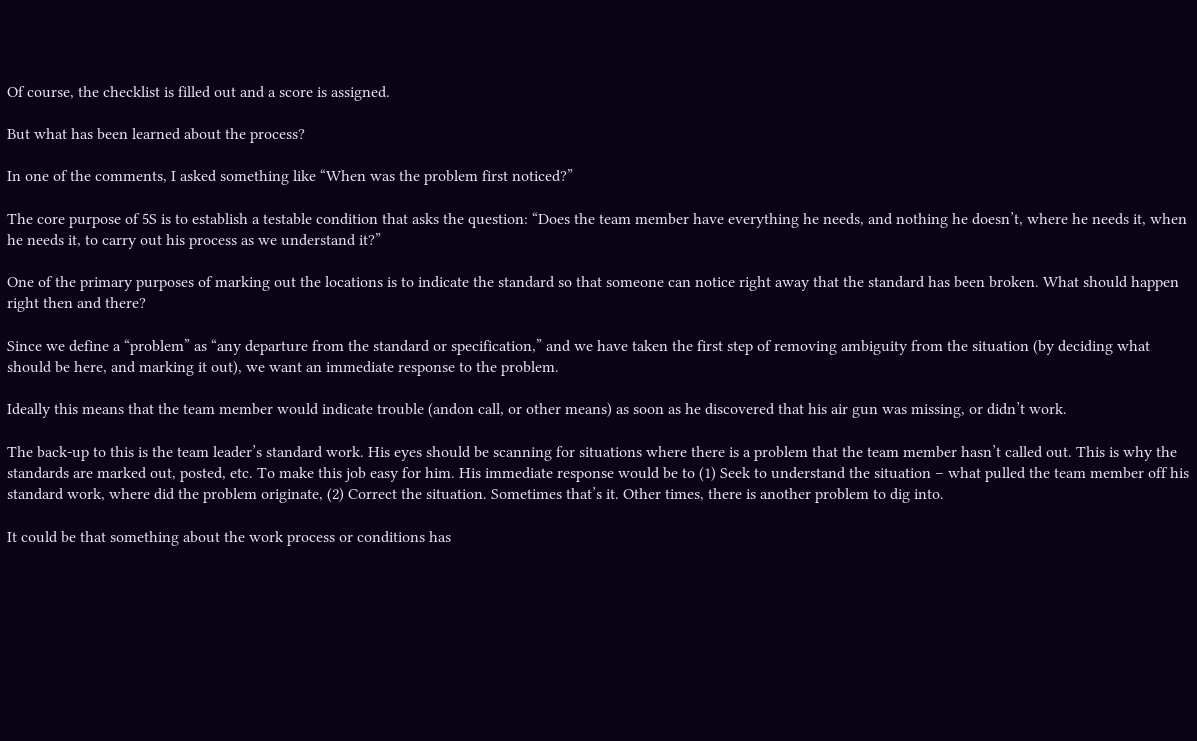Of course, the checklist is filled out and a score is assigned.

But what has been learned about the process?

In one of the comments, I asked something like “When was the problem first noticed?”

The core purpose of 5S is to establish a testable condition that asks the question: “Does the team member have everything he needs, and nothing he doesn’t, where he needs it, when he needs it, to carry out his process as we understand it?”

One of the primary purposes of marking out the locations is to indicate the standard so that someone can notice right away that the standard has been broken. What should happen right then and there?

Since we define a “problem” as “any departure from the standard or specification,” and we have taken the first step of removing ambiguity from the situation (by deciding what should be here, and marking it out), we want an immediate response to the problem.

Ideally this means that the team member would indicate trouble (andon call, or other means) as soon as he discovered that his air gun was missing, or didn’t work.

The back-up to this is the team leader’s standard work. His eyes should be scanning for situations where there is a problem that the team member hasn’t called out. This is why the standards are marked out, posted, etc. To make this job easy for him. His immediate response would be to (1) Seek to understand the situation – what pulled the team member off his standard work, where did the problem originate, (2) Correct the situation. Sometimes that’s it. Other times, there is another problem to dig into.

It could be that something about the work process or conditions has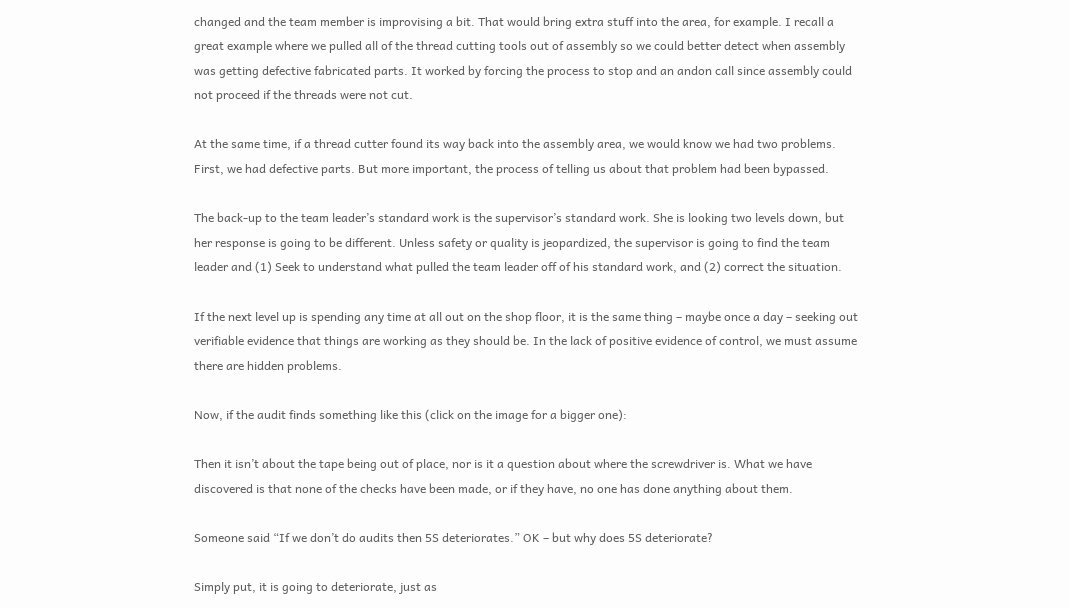changed and the team member is improvising a bit. That would bring extra stuff into the area, for example. I recall a great example where we pulled all of the thread cutting tools out of assembly so we could better detect when assembly was getting defective fabricated parts. It worked by forcing the process to stop and an andon call since assembly could not proceed if the threads were not cut.

At the same time, if a thread cutter found its way back into the assembly area, we would know we had two problems. First, we had defective parts. But more important, the process of telling us about that problem had been bypassed.

The back-up to the team leader’s standard work is the supervisor’s standard work. She is looking two levels down, but her response is going to be different. Unless safety or quality is jeopardized, the supervisor is going to find the team leader and (1) Seek to understand what pulled the team leader off of his standard work, and (2) correct the situation.

If the next level up is spending any time at all out on the shop floor, it is the same thing – maybe once a day – seeking out verifiable evidence that things are working as they should be. In the lack of positive evidence of control, we must assume there are hidden problems.

Now, if the audit finds something like this (click on the image for a bigger one):

Then it isn’t about the tape being out of place, nor is it a question about where the screwdriver is. What we have discovered is that none of the checks have been made, or if they have, no one has done anything about them.

Someone said “If we don’t do audits then 5S deteriorates.” OK – but why does 5S deteriorate?

Simply put, it is going to deteriorate, just as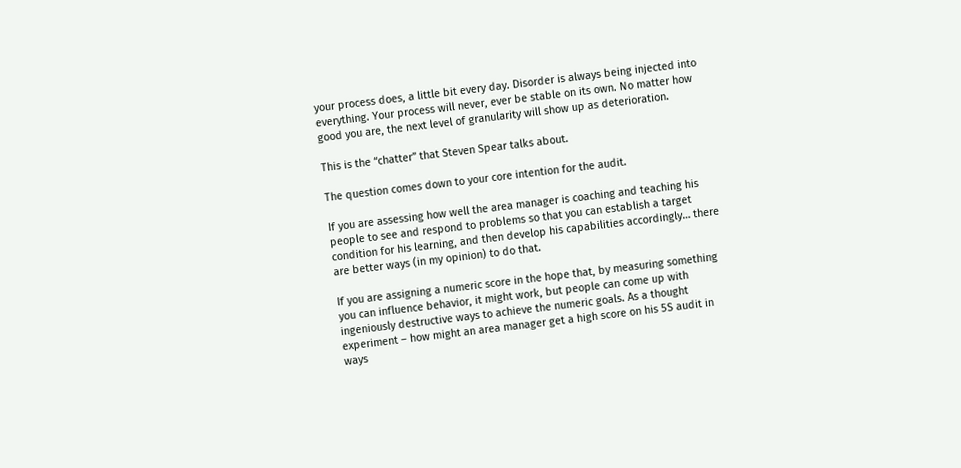your process does, a little bit every day. Disorder is always being injected into everything. Your process will never, ever be stable on its own. No matter how good you are, the next level of granularity will show up as deterioration.

This is the “chatter” that Steven Spear talks about.

The question comes down to your core intention for the audit.

If you are assessing how well the area manager is coaching and teaching his people to see and respond to problems so that you can establish a target condition for his learning, and then develop his capabilities accordingly… there are better ways (in my opinion) to do that.

If you are assigning a numeric score in the hope that, by measuring something you can influence behavior, it might work, but people can come up with ingeniously destructive ways to achieve the numeric goals. As a thought experiment – how might an area manager get a high score on his 5S audit in ways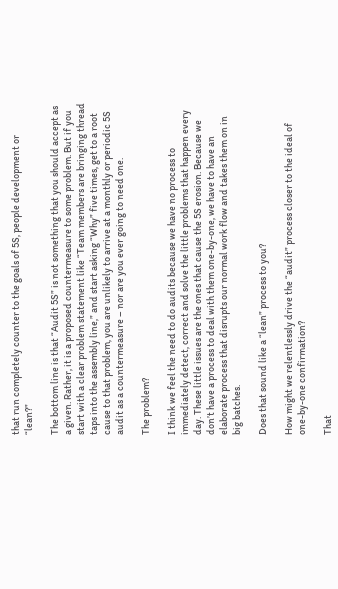that run completely counter to the goals of 5S, people development or “lean?”

The bottom line is that “Audit 5S” is not something that you should accept as a given. Rather, it is a proposed countermeasure to some problem. But if you start with a clear problem statement like “Team members are bringing thread taps into the assembly line,” and start asking “Why” five times, get to a root cause to that problem, you are unlikely to arrive at a monthly or periodic 5S audit as a countermeasure – nor are you ever going to need one.

The problem?

I think we feel the need to do audits because we have no process to immediately detect, correct and solve the little problems that happen every day. These little issues are the ones that cause the 5S erosion. Because we don’t have a process to deal with them one-by-one, we have to have an elaborate process that disrupts our normal work flow and takes them on in big batches.

Does that sound like a “lean” process to you?

How might we relentlessly drive the “audit” process closer to the ideal of one-by-one confirmation?

That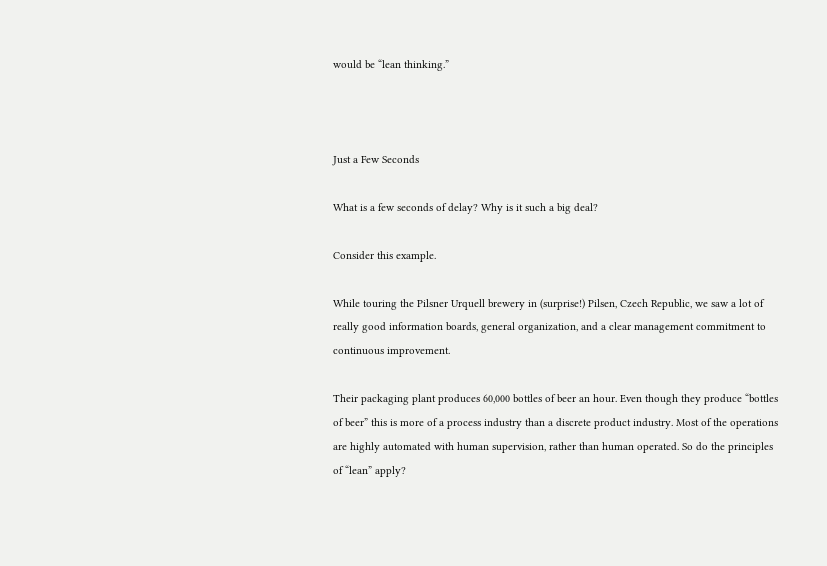would be “lean thinking.”



Just a Few Seconds

What is a few seconds of delay? Why is it such a big deal?

Consider this example.

While touring the Pilsner Urquell brewery in (surprise!) Pilsen, Czech Republic, we saw a lot of really good information boards, general organization, and a clear management commitment to continuous improvement.

Their packaging plant produces 60,000 bottles of beer an hour. Even though they produce “bottles of beer” this is more of a process industry than a discrete product industry. Most of the operations are highly automated with human supervision, rather than human operated. So do the principles of “lean” apply?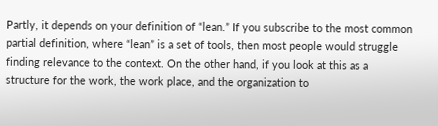Partly, it depends on your definition of “lean.” If you subscribe to the most common partial definition, where “lean” is a set of tools, then most people would struggle finding relevance to the context. On the other hand, if you look at this as a structure for the work, the work place, and the organization to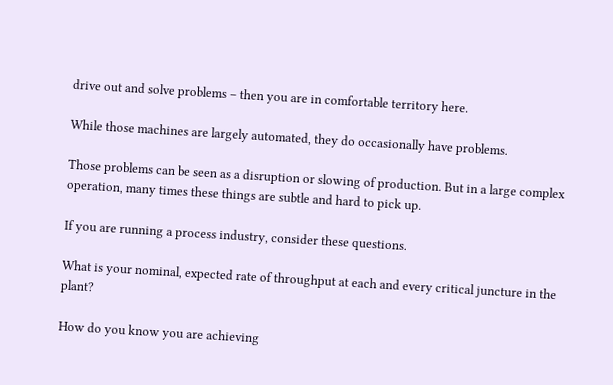drive out and solve problems – then you are in comfortable territory here.

While those machines are largely automated, they do occasionally have problems.

Those problems can be seen as a disruption or slowing of production. But in a large complex operation, many times these things are subtle and hard to pick up.

If you are running a process industry, consider these questions.

What is your nominal, expected rate of throughput at each and every critical juncture in the plant?

How do you know you are achieving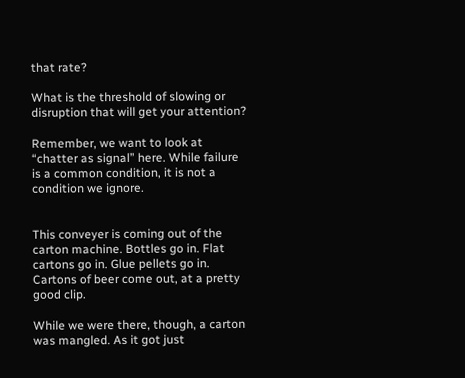that rate?

What is the threshold of slowing or disruption that will get your attention?

Remember, we want to look at “chatter as signal” here. While failure is a common condition, it is not a condition we ignore.


This conveyer is coming out of the carton machine. Bottles go in. Flat cartons go in. Glue pellets go in. Cartons of beer come out, at a pretty good clip.

While we were there, though, a carton was mangled. As it got just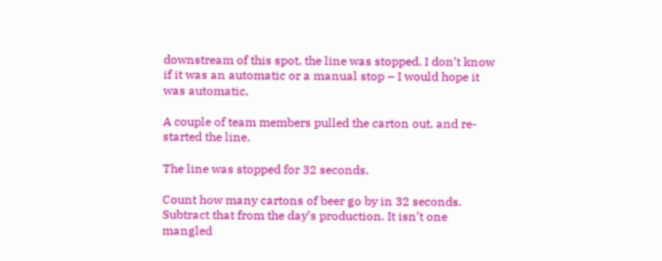downstream of this spot, the line was stopped. I don’t know if it was an automatic or a manual stop – I would hope it was automatic.

A couple of team members pulled the carton out, and re-started the line.

The line was stopped for 32 seconds.

Count how many cartons of beer go by in 32 seconds. Subtract that from the day’s production. It isn’t one mangled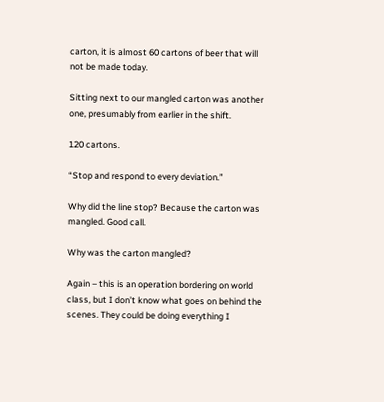carton, it is almost 60 cartons of beer that will not be made today.

Sitting next to our mangled carton was another one, presumably from earlier in the shift.

120 cartons.

“Stop and respond to every deviation.”

Why did the line stop? Because the carton was mangled. Good call.

Why was the carton mangled?

Again – this is an operation bordering on world class, but I don’t know what goes on behind the scenes. They could be doing everything I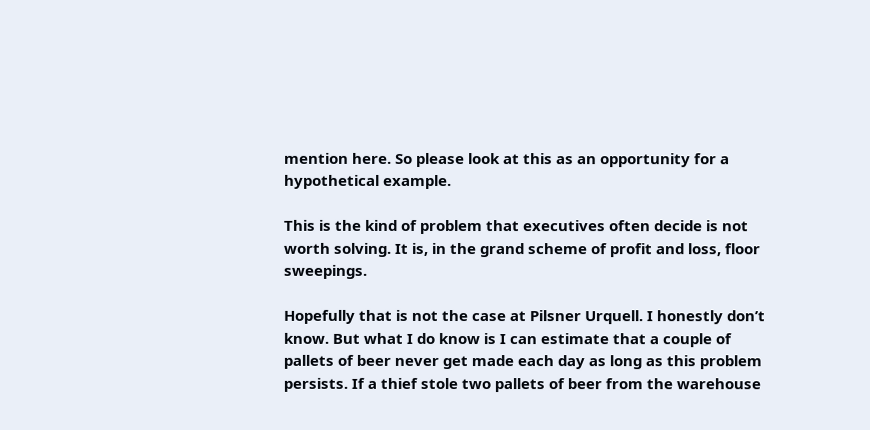mention here. So please look at this as an opportunity for a hypothetical example.

This is the kind of problem that executives often decide is not worth solving. It is, in the grand scheme of profit and loss, floor sweepings.

Hopefully that is not the case at Pilsner Urquell. I honestly don’t know. But what I do know is I can estimate that a couple of pallets of beer never get made each day as long as this problem persists. If a thief stole two pallets of beer from the warehouse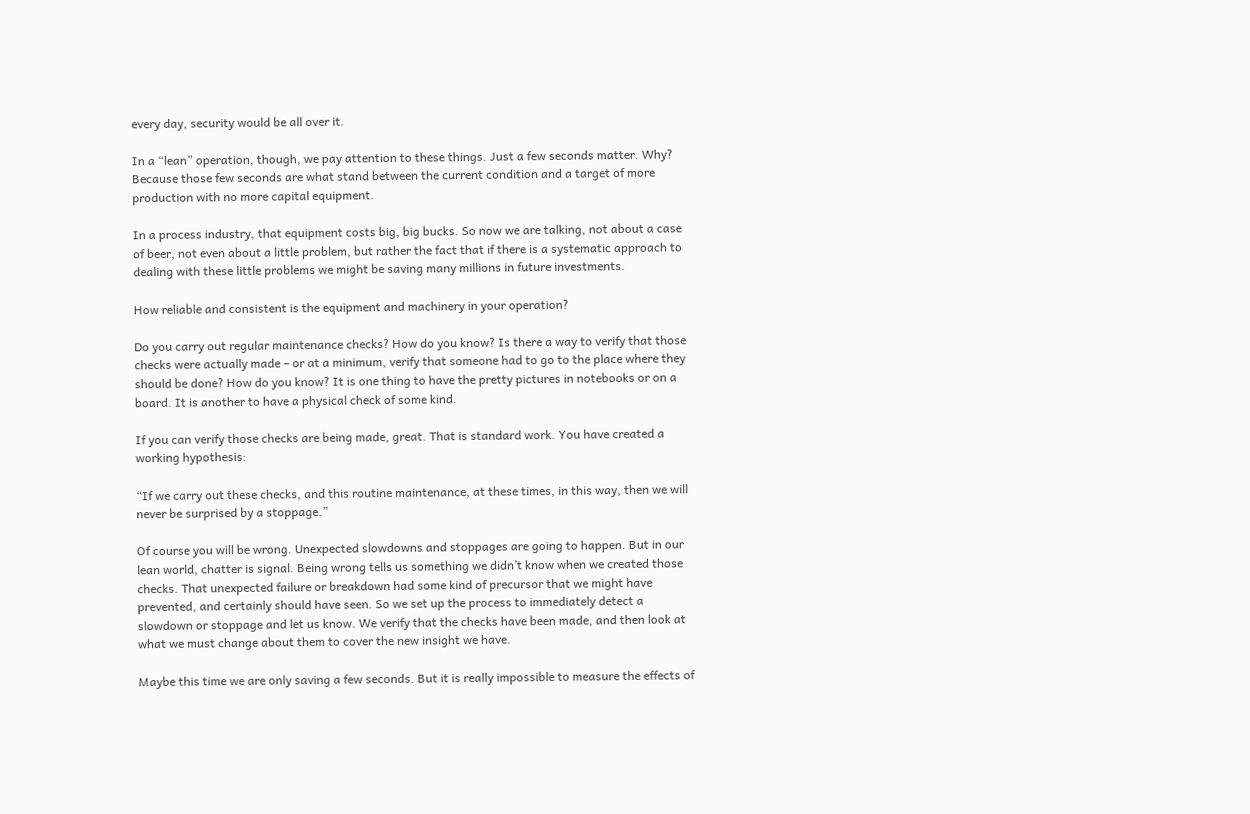every day, security would be all over it.

In a “lean” operation, though, we pay attention to these things. Just a few seconds matter. Why? Because those few seconds are what stand between the current condition and a target of more production with no more capital equipment.

In a process industry, that equipment costs big, big bucks. So now we are talking, not about a case of beer, not even about a little problem, but rather the fact that if there is a systematic approach to dealing with these little problems we might be saving many millions in future investments.

How reliable and consistent is the equipment and machinery in your operation?

Do you carry out regular maintenance checks? How do you know? Is there a way to verify that those checks were actually made – or at a minimum, verify that someone had to go to the place where they should be done? How do you know? It is one thing to have the pretty pictures in notebooks or on a board. It is another to have a physical check of some kind.

If you can verify those checks are being made, great. That is standard work. You have created a working hypothesis:

“If we carry out these checks, and this routine maintenance, at these times, in this way, then we will never be surprised by a stoppage.”

Of course you will be wrong. Unexpected slowdowns and stoppages are going to happen. But in our lean world, chatter is signal. Being wrong tells us something we didn’t know when we created those checks. That unexpected failure or breakdown had some kind of precursor that we might have prevented, and certainly should have seen. So we set up the process to immediately detect a slowdown or stoppage and let us know. We verify that the checks have been made, and then look at what we must change about them to cover the new insight we have.

Maybe this time we are only saving a few seconds. But it is really impossible to measure the effects of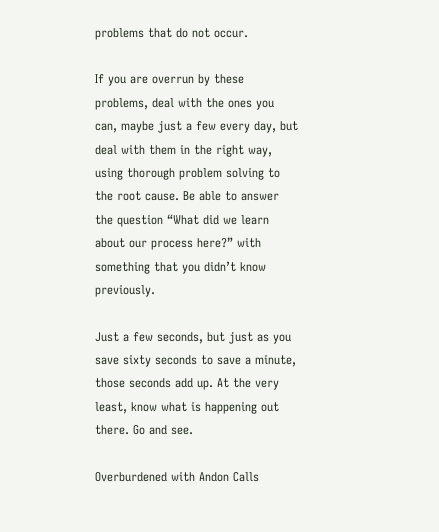problems that do not occur.

If you are overrun by these problems, deal with the ones you can, maybe just a few every day, but deal with them in the right way, using thorough problem solving to the root cause. Be able to answer the question “What did we learn about our process here?” with something that you didn’t know previously.

Just a few seconds, but just as you save sixty seconds to save a minute, those seconds add up. At the very least, know what is happening out there. Go and see.

Overburdened with Andon Calls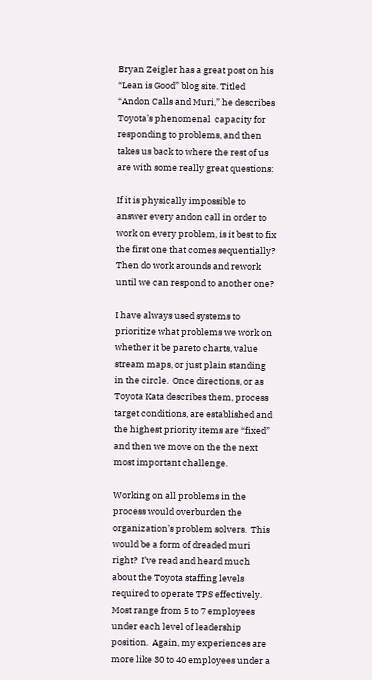Bryan Zeigler has a great post on his “Lean is Good” blog site. Titled “Andon Calls and Muri,” he describes Toyota’s phenomenal  capacity for responding to problems, and then takes us back to where the rest of us are with some really great questions:

If it is physically impossible to answer every andon call in order to work on every problem, is it best to fix the first one that comes sequentially?  Then do work arounds and rework until we can respond to another one?

I have always used systems to prioritize what problems we work on whether it be pareto charts, value stream maps, or just plain standing in the circle.  Once directions, or as Toyota Kata describes them, process target conditions, are established and the highest priority items are “fixed” and then we move on the the next most important challenge.

Working on all problems in the process would overburden the organization’s problem solvers.  This would be a form of dreaded muri right?  I’ve read and heard much about the Toyota staffing levels required to operate TPS effectively.  Most range from 5 to 7 employees under each level of leadership position.  Again, my experiences are more like 30 to 40 employees under a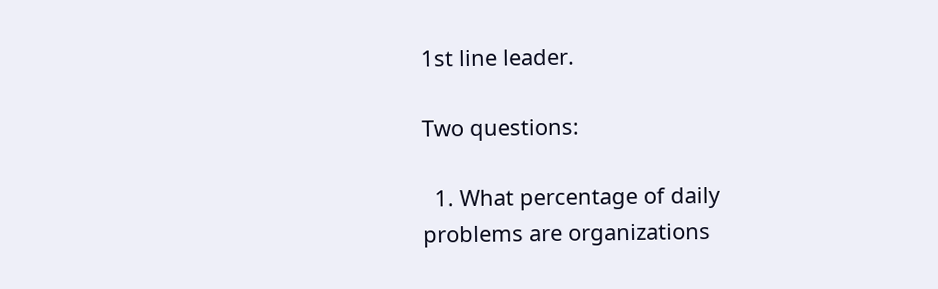1st line leader.

Two questions:

  1. What percentage of daily problems are organizations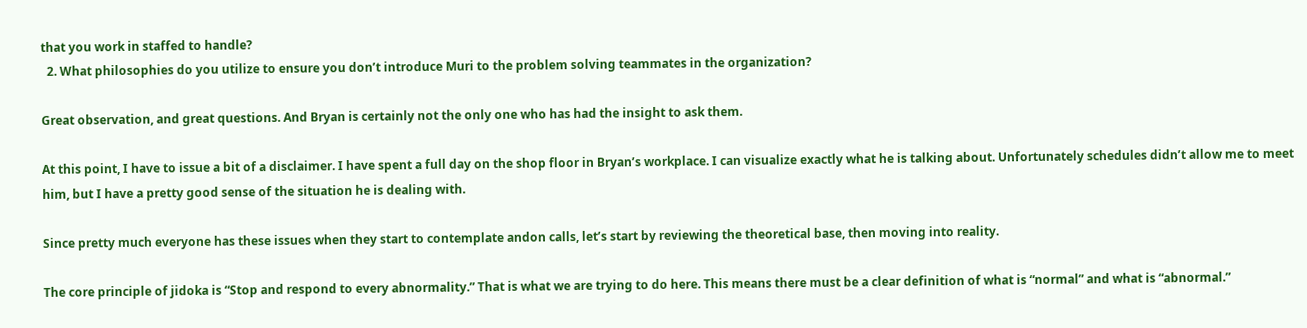that you work in staffed to handle?
  2. What philosophies do you utilize to ensure you don’t introduce Muri to the problem solving teammates in the organization?

Great observation, and great questions. And Bryan is certainly not the only one who has had the insight to ask them.

At this point, I have to issue a bit of a disclaimer. I have spent a full day on the shop floor in Bryan’s workplace. I can visualize exactly what he is talking about. Unfortunately schedules didn’t allow me to meet him, but I have a pretty good sense of the situation he is dealing with.

Since pretty much everyone has these issues when they start to contemplate andon calls, let’s start by reviewing the theoretical base, then moving into reality.

The core principle of jidoka is “Stop and respond to every abnormality.” That is what we are trying to do here. This means there must be a clear definition of what is “normal” and what is “abnormal.”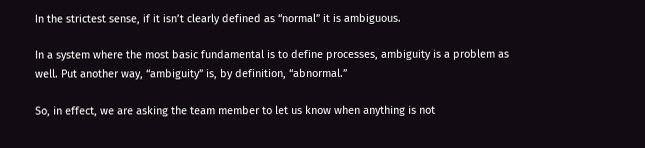In the strictest sense, if it isn’t clearly defined as “normal” it is ambiguous.

In a system where the most basic fundamental is to define processes, ambiguity is a problem as well. Put another way, “ambiguity” is, by definition, “abnormal.”

So, in effect, we are asking the team member to let us know when anything is not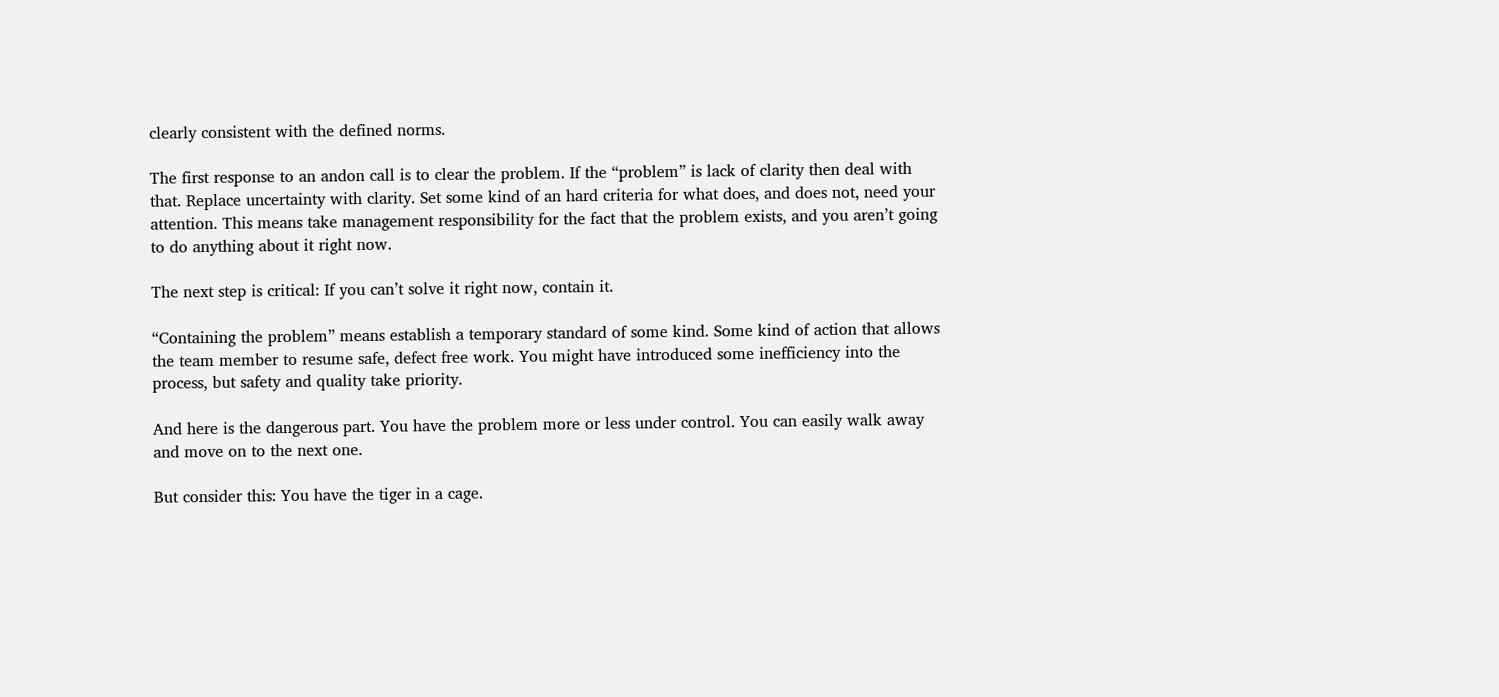clearly consistent with the defined norms.

The first response to an andon call is to clear the problem. If the “problem” is lack of clarity then deal with that. Replace uncertainty with clarity. Set some kind of an hard criteria for what does, and does not, need your attention. This means take management responsibility for the fact that the problem exists, and you aren’t going to do anything about it right now.

The next step is critical: If you can’t solve it right now, contain it.

“Containing the problem” means establish a temporary standard of some kind. Some kind of action that allows the team member to resume safe, defect free work. You might have introduced some inefficiency into the process, but safety and quality take priority.

And here is the dangerous part. You have the problem more or less under control. You can easily walk away and move on to the next one.

But consider this: You have the tiger in a cage.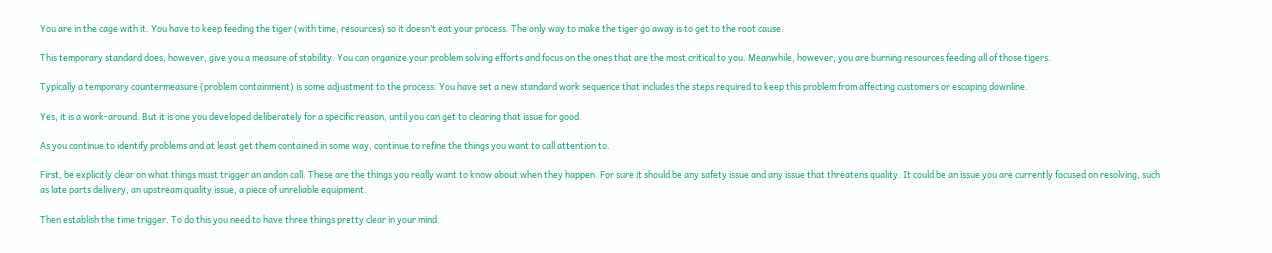You are in the cage with it. You have to keep feeding the tiger (with time, resources) so it doesn’t eat your process. The only way to make the tiger go away is to get to the root cause.

This temporary standard does, however, give you a measure of stability. You can organize your problem solving efforts and focus on the ones that are the most critical to you. Meanwhile, however, you are burning resources feeding all of those tigers.

Typically a temporary countermeasure (problem containment) is some adjustment to the process. You have set a new standard work sequence that includes the steps required to keep this problem from affecting customers or escaping downline.

Yes, it is a work-around. But it is one you developed deliberately for a specific reason, until you can get to clearing that issue for good.

As you continue to identify problems and at least get them contained in some way, continue to refine the things you want to call attention to.

First, be explicitly clear on what things must trigger an andon call. These are the things you really want to know about when they happen. For sure it should be any safety issue and any issue that threatens quality. It could be an issue you are currently focused on resolving, such as late parts delivery, an upstream quality issue, a piece of unreliable equipment.

Then establish the time trigger. To do this you need to have three things pretty clear in your mind.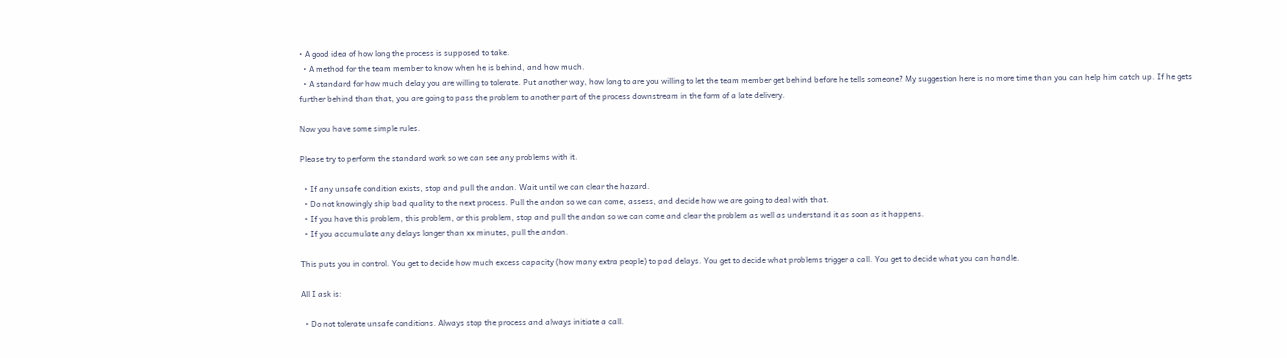• A good idea of how long the process is supposed to take.
  • A method for the team member to know when he is behind, and how much.
  • A standard for how much delay you are willing to tolerate. Put another way, how long to are you willing to let the team member get behind before he tells someone? My suggestion here is no more time than you can help him catch up. If he gets further behind than that, you are going to pass the problem to another part of the process downstream in the form of a late delivery.

Now you have some simple rules.

Please try to perform the standard work so we can see any problems with it.

  • If any unsafe condition exists, stop and pull the andon. Wait until we can clear the hazard.
  • Do not knowingly ship bad quality to the next process. Pull the andon so we can come, assess, and decide how we are going to deal with that.
  • If you have this problem, this problem, or this problem, stop and pull the andon so we can come and clear the problem as well as understand it as soon as it happens.
  • If you accumulate any delays longer than xx minutes, pull the andon.

This puts you in control. You get to decide how much excess capacity (how many extra people) to pad delays. You get to decide what problems trigger a call. You get to decide what you can handle.

All I ask is:

  • Do not tolerate unsafe conditions. Always stop the process and always initiate a call.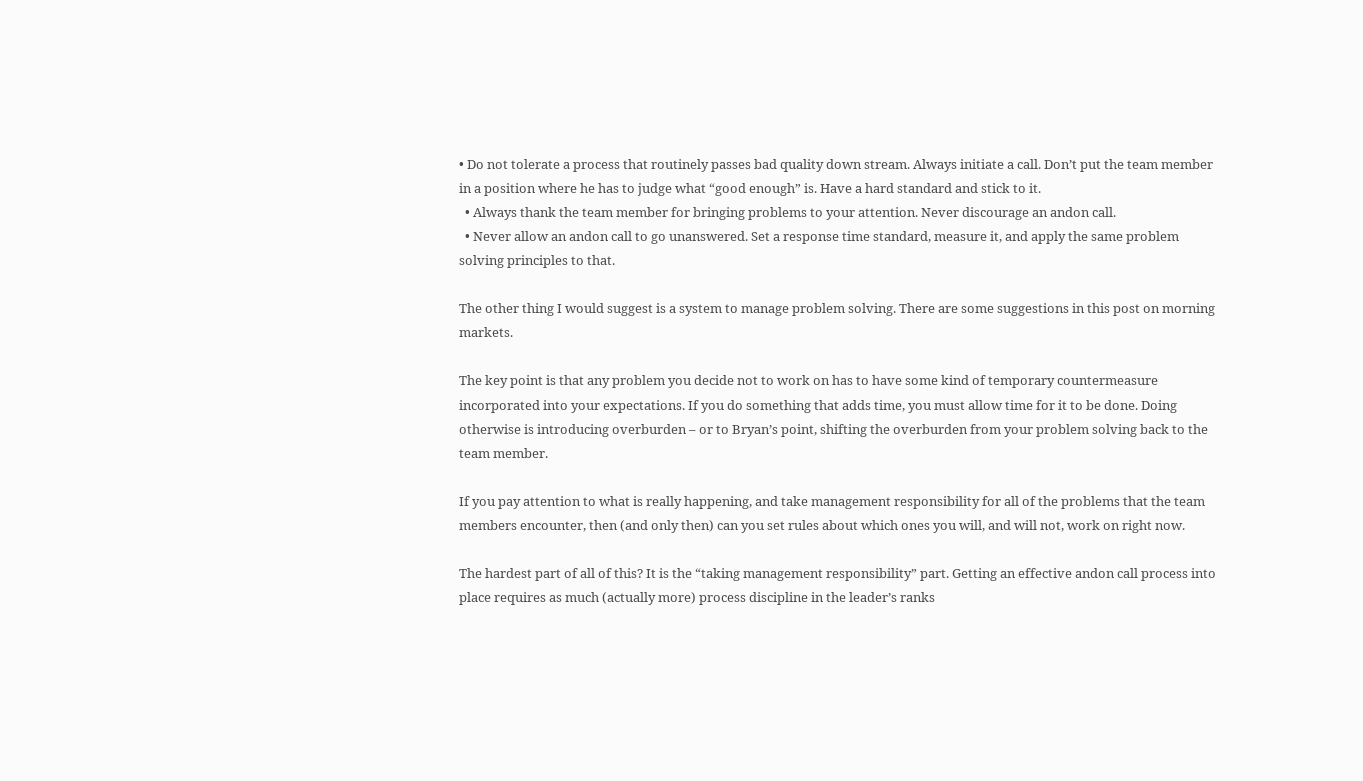• Do not tolerate a process that routinely passes bad quality down stream. Always initiate a call. Don’t put the team member in a position where he has to judge what “good enough” is. Have a hard standard and stick to it.
  • Always thank the team member for bringing problems to your attention. Never discourage an andon call.
  • Never allow an andon call to go unanswered. Set a response time standard, measure it, and apply the same problem solving principles to that.

The other thing I would suggest is a system to manage problem solving. There are some suggestions in this post on morning markets.

The key point is that any problem you decide not to work on has to have some kind of temporary countermeasure incorporated into your expectations. If you do something that adds time, you must allow time for it to be done. Doing otherwise is introducing overburden – or to Bryan’s point, shifting the overburden from your problem solving back to the team member.

If you pay attention to what is really happening, and take management responsibility for all of the problems that the team members encounter, then (and only then) can you set rules about which ones you will, and will not, work on right now.

The hardest part of all of this? It is the “taking management responsibility” part. Getting an effective andon call process into place requires as much (actually more) process discipline in the leader’s ranks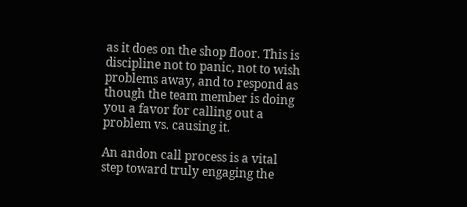as it does on the shop floor. This is discipline not to panic, not to wish problems away, and to respond as though the team member is doing you a favor for calling out a problem vs. causing it.

An andon call process is a vital step toward truly engaging the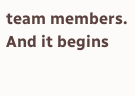team members. And it begins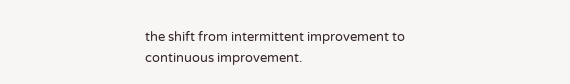the shift from intermittent improvement to continuous improvement.